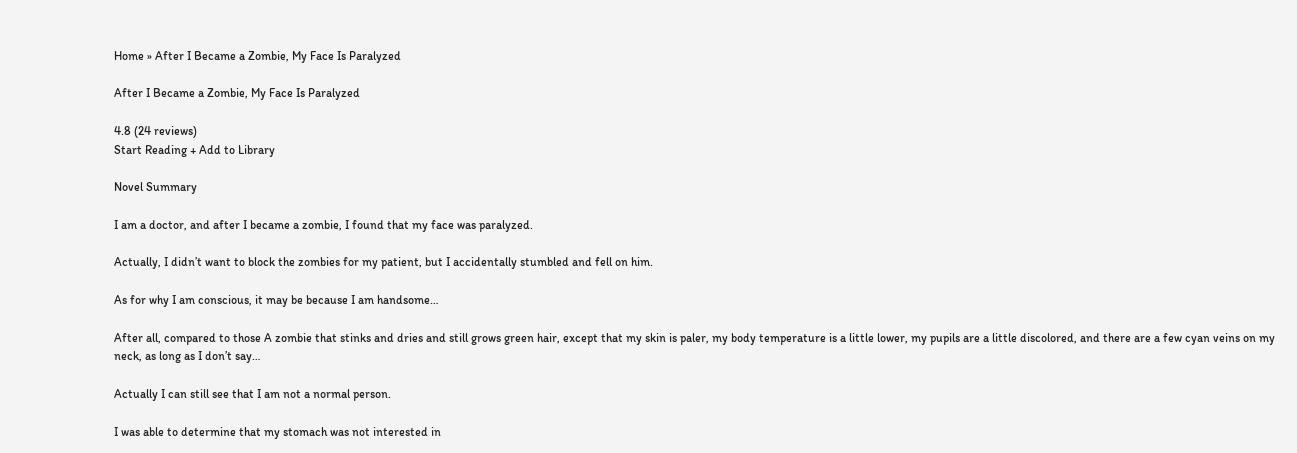Home » After I Became a Zombie, My Face Is Paralyzed

After I Became a Zombie, My Face Is Paralyzed

4.8 (24 reviews)
Start Reading + Add to Library

Novel Summary

I am a doctor, and after I became a zombie, I found that my face was paralyzed.

Actually, I didn’t want to block the zombies for my patient, but I accidentally stumbled and fell on him.

As for why I am conscious, it may be because I am handsome…

After all, compared to those A zombie that stinks and dries and still grows green hair, except that my skin is paler, my body temperature is a little lower, my pupils are a little discolored, and there are a few cyan veins on my neck, as long as I don’t say…

Actually I can still see that I am not a normal person.

I was able to determine that my stomach was not interested in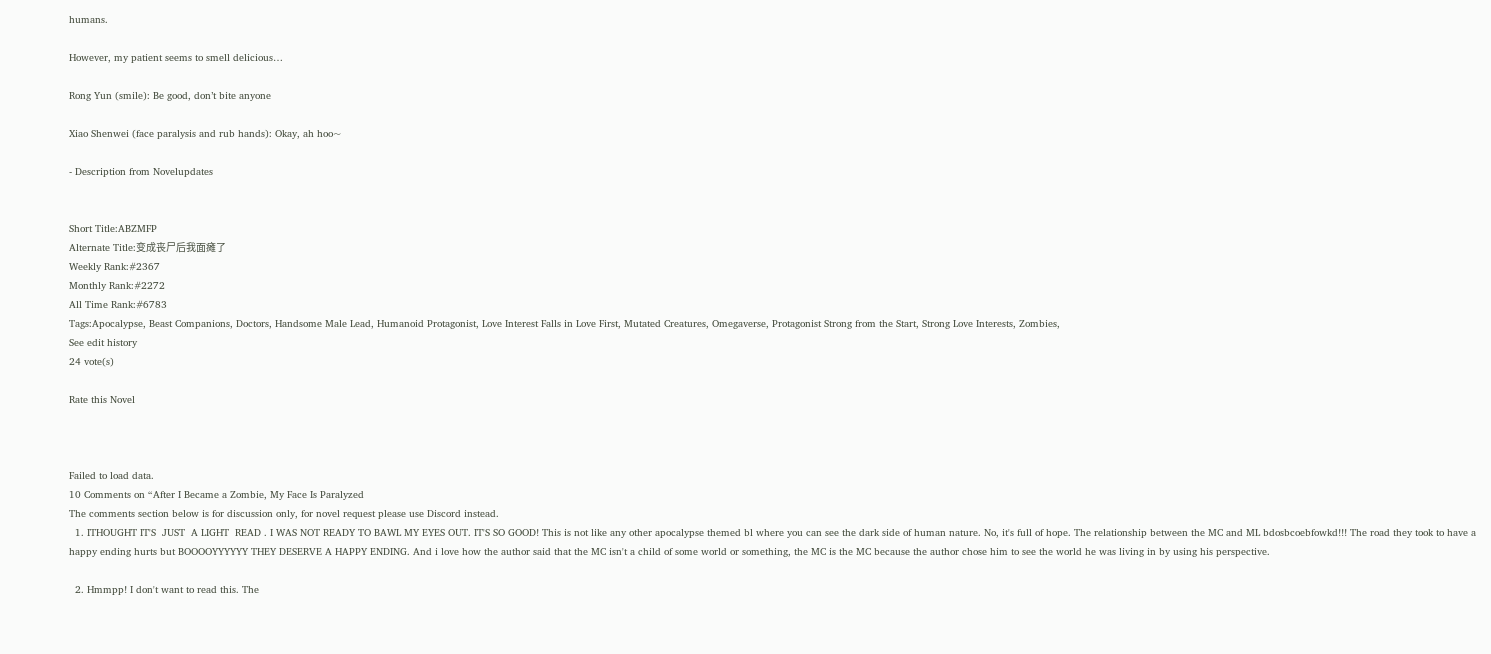humans.

However, my patient seems to smell delicious…

Rong Yun (smile): Be good, don’t bite anyone

Xiao Shenwei (face paralysis and rub hands): Okay, ah hoo~

- Description from Novelupdates


Short Title:ABZMFP
Alternate Title:变成丧尸后我面瘫了
Weekly Rank:#2367
Monthly Rank:#2272
All Time Rank:#6783
Tags:Apocalypse, Beast Companions, Doctors, Handsome Male Lead, Humanoid Protagonist, Love Interest Falls in Love First, Mutated Creatures, Omegaverse, Protagonist Strong from the Start, Strong Love Interests, Zombies,
See edit history
24 vote(s)

Rate this Novel



Failed to load data.
10 Comments on “After I Became a Zombie, My Face Is Paralyzed
The comments section below is for discussion only, for novel request please use Discord instead.
  1. ITHOUGHT IT'S  JUST  A LIGHT  READ . I WAS NOT READY TO BAWL MY EYES OUT. IT'S SO GOOD! This is not like any other apocalypse themed bl where you can see the dark side of human nature. No, it's full of hope. The relationship between the MC and ML bdosbcoebfowkd!!! The road they took to have a happy ending hurts but BOOOOYYYYYY THEY DESERVE A HAPPY ENDING. And i love how the author said that the MC isn't a child of some world or something, the MC is the MC because the author chose him to see the world he was living in by using his perspective.

  2. Hmmpp! I don't want to read this. The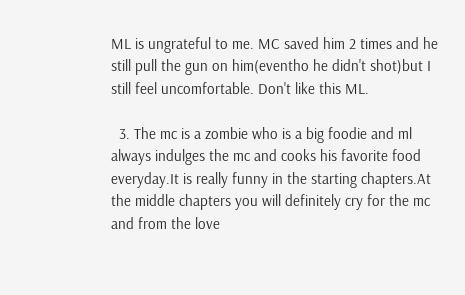ML is ungrateful to me. MC saved him 2 times and he still pull the gun on him(eventho he didn't shot)but I still feel uncomfortable. Don't like this ML.

  3. The mc is a zombie who is a big foodie and ml always indulges the mc and cooks his favorite food everyday.It is really funny in the starting chapters.At the middle chapters you will definitely cry for the mc and from the love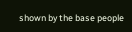shown by the base people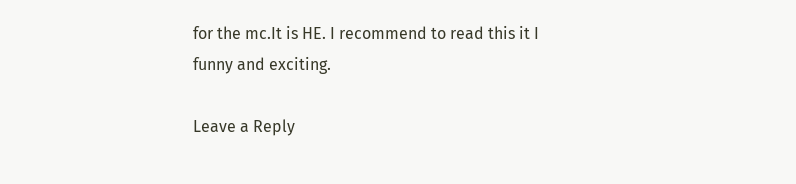for the mc.It is HE. I recommend to read this it I funny and exciting.

Leave a Reply